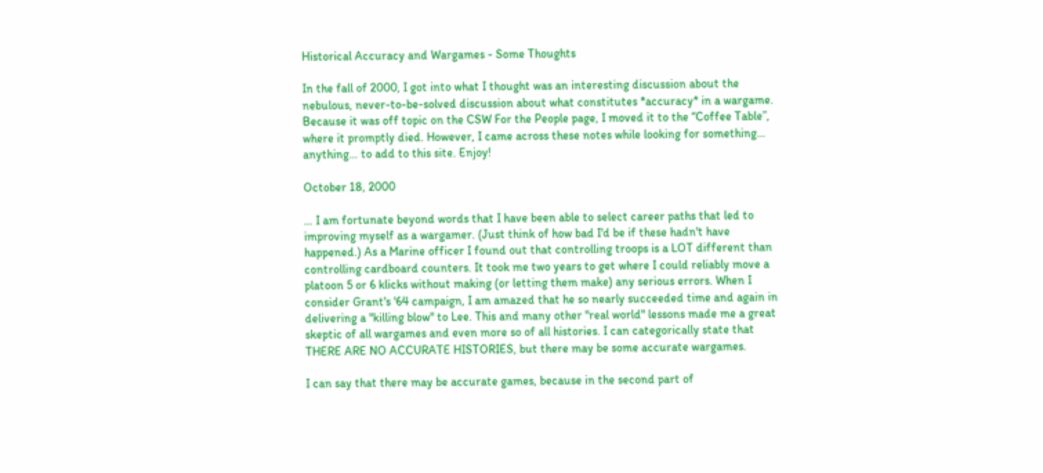Historical Accuracy and Wargames - Some Thoughts

In the fall of 2000, I got into what I thought was an interesting discussion about the nebulous, never-to-be-solved discussion about what constitutes *accuracy* in a wargame. Because it was off topic on the CSW For the People page, I moved it to the “Coffee Table”, where it promptly died. However, I came across these notes while looking for something… anything… to add to this site. Enjoy!

October 18, 2000

… I am fortunate beyond words that I have been able to select career paths that led to improving myself as a wargamer. (Just think of how bad I'd be if these hadn't have happened.) As a Marine officer I found out that controlling troops is a LOT different than controlling cardboard counters. It took me two years to get where I could reliably move a platoon 5 or 6 klicks without making (or letting them make) any serious errors. When I consider Grant's '64 campaign, I am amazed that he so nearly succeeded time and again in delivering a "killing blow" to Lee. This and many other "real world" lessons made me a great skeptic of all wargames and even more so of all histories. I can categorically state that THERE ARE NO ACCURATE HISTORIES, but there may be some accurate wargames.

I can say that there may be accurate games, because in the second part of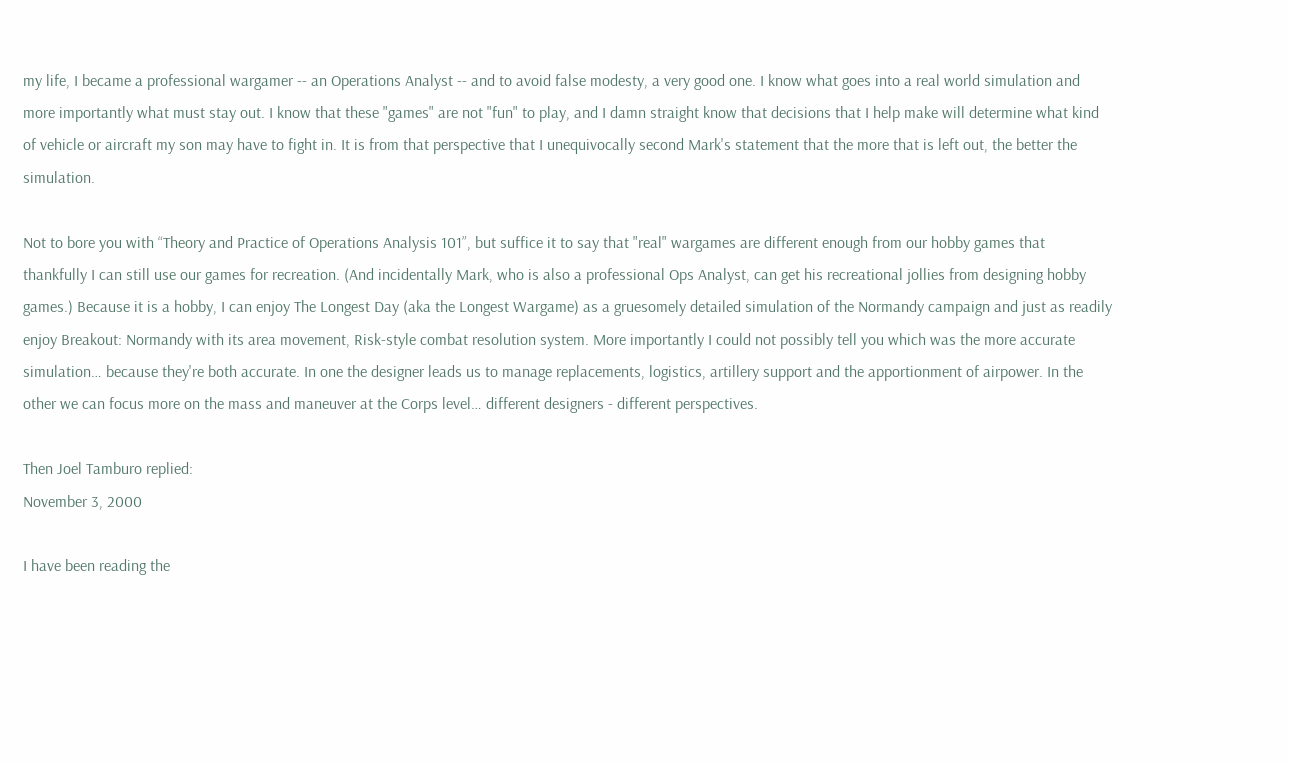my life, I became a professional wargamer -- an Operations Analyst -- and to avoid false modesty, a very good one. I know what goes into a real world simulation and more importantly what must stay out. I know that these "games" are not "fun" to play, and I damn straight know that decisions that I help make will determine what kind of vehicle or aircraft my son may have to fight in. It is from that perspective that I unequivocally second Mark's statement that the more that is left out, the better the simulation.

Not to bore you with “Theory and Practice of Operations Analysis 101”, but suffice it to say that "real" wargames are different enough from our hobby games that thankfully I can still use our games for recreation. (And incidentally Mark, who is also a professional Ops Analyst, can get his recreational jollies from designing hobby games.) Because it is a hobby, I can enjoy The Longest Day (aka the Longest Wargame) as a gruesomely detailed simulation of the Normandy campaign and just as readily enjoy Breakout: Normandy with its area movement, Risk-style combat resolution system. More importantly I could not possibly tell you which was the more accurate simulation… because they're both accurate. In one the designer leads us to manage replacements, logistics, artillery support and the apportionment of airpower. In the other we can focus more on the mass and maneuver at the Corps level… different designers - different perspectives.

Then Joel Tamburo replied:
November 3, 2000

I have been reading the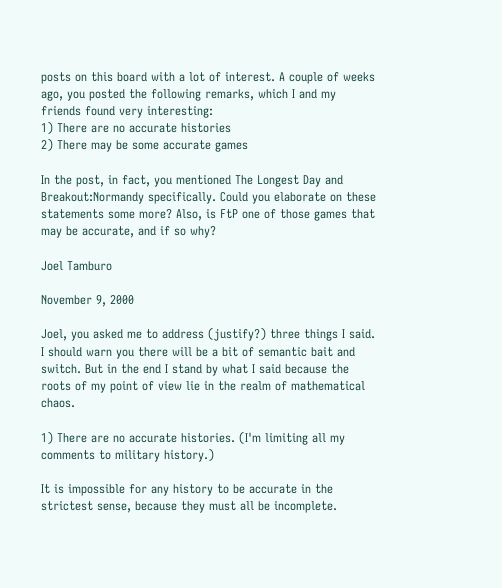posts on this board with a lot of interest. A couple of weeks ago, you posted the following remarks, which I and my friends found very interesting:
1) There are no accurate histories
2) There may be some accurate games

In the post, in fact, you mentioned The Longest Day and Breakout:Normandy specifically. Could you elaborate on these statements some more? Also, is FtP one of those games that may be accurate, and if so why?

Joel Tamburo

November 9, 2000

Joel, you asked me to address (justify?) three things I said. I should warn you there will be a bit of semantic bait and switch. But in the end I stand by what I said because the roots of my point of view lie in the realm of mathematical chaos.

1) There are no accurate histories. (I'm limiting all my comments to military history.)

It is impossible for any history to be accurate in the strictest sense, because they must all be incomplete.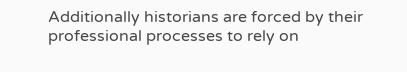Additionally historians are forced by their professional processes to rely on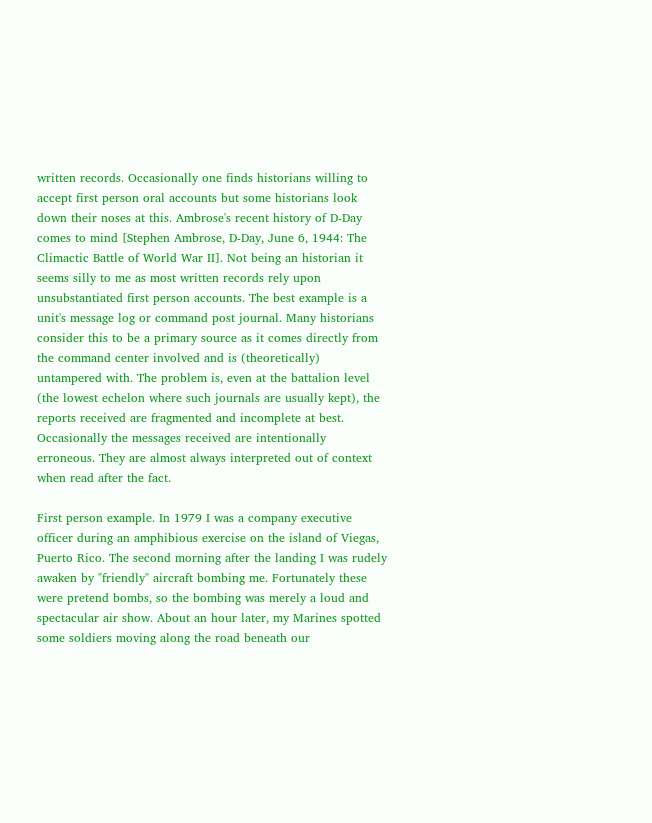written records. Occasionally one finds historians willing to accept first person oral accounts but some historians look down their noses at this. Ambrose's recent history of D-Day comes to mind [Stephen Ambrose, D-Day, June 6, 1944: The Climactic Battle of World War II]. Not being an historian it seems silly to me as most written records rely upon unsubstantiated first person accounts. The best example is a unit's message log or command post journal. Many historians consider this to be a primary source as it comes directly from the command center involved and is (theoretically) untampered with. The problem is, even at the battalion level (the lowest echelon where such journals are usually kept), the reports received are fragmented and incomplete at best. Occasionally the messages received are intentionally erroneous. They are almost always interpreted out of context when read after the fact.

First person example. In 1979 I was a company executive officer during an amphibious exercise on the island of Viegas, Puerto Rico. The second morning after the landing I was rudely awaken by "friendly" aircraft bombing me. Fortunately these were pretend bombs, so the bombing was merely a loud and spectacular air show. About an hour later, my Marines spotted some soldiers moving along the road beneath our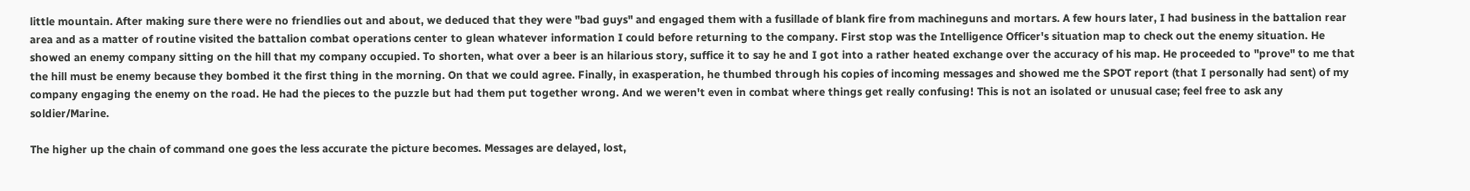little mountain. After making sure there were no friendlies out and about, we deduced that they were "bad guys" and engaged them with a fusillade of blank fire from machineguns and mortars. A few hours later, I had business in the battalion rear area and as a matter of routine visited the battalion combat operations center to glean whatever information I could before returning to the company. First stop was the Intelligence Officer's situation map to check out the enemy situation. He showed an enemy company sitting on the hill that my company occupied. To shorten, what over a beer is an hilarious story, suffice it to say he and I got into a rather heated exchange over the accuracy of his map. He proceeded to "prove" to me that the hill must be enemy because they bombed it the first thing in the morning. On that we could agree. Finally, in exasperation, he thumbed through his copies of incoming messages and showed me the SPOT report (that I personally had sent) of my company engaging the enemy on the road. He had the pieces to the puzzle but had them put together wrong. And we weren't even in combat where things get really confusing! This is not an isolated or unusual case; feel free to ask any soldier/Marine.

The higher up the chain of command one goes the less accurate the picture becomes. Messages are delayed, lost,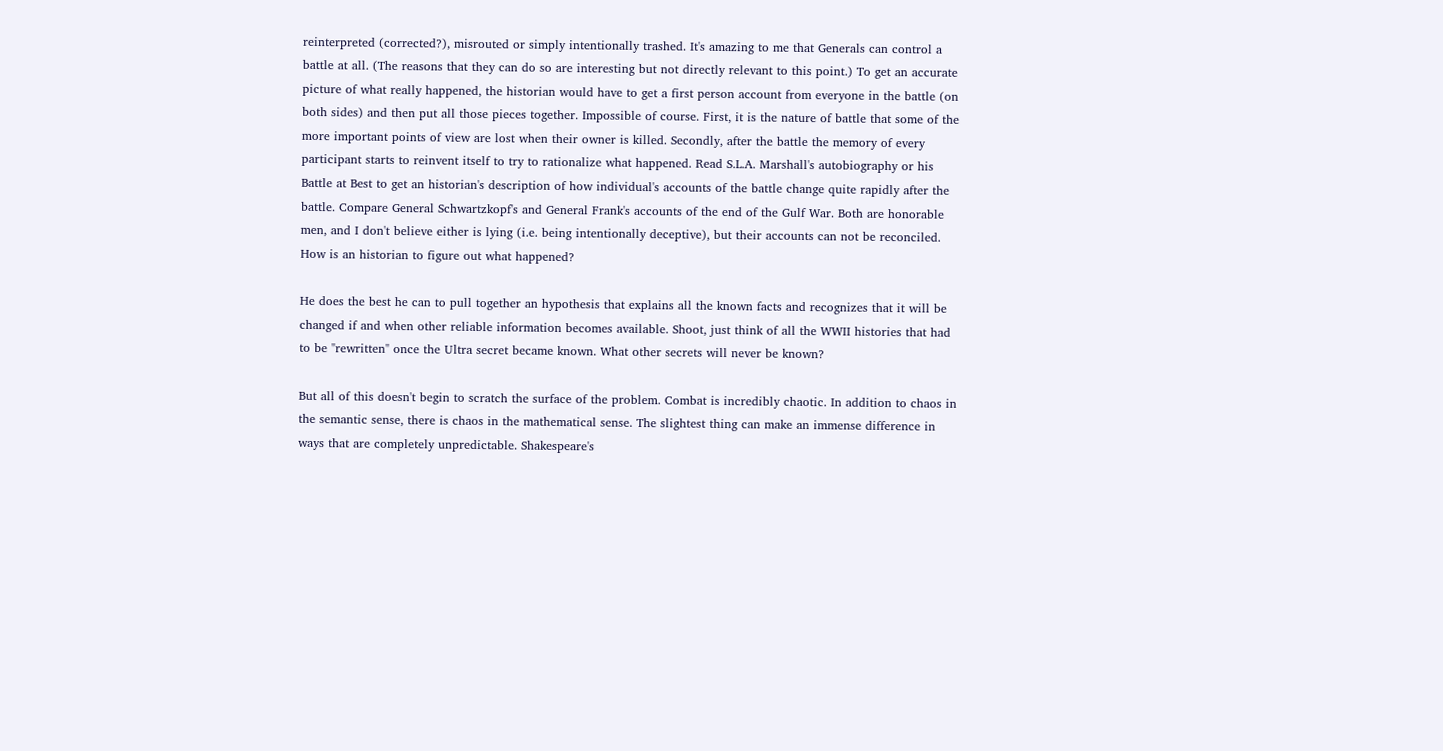reinterpreted (corrected?), misrouted or simply intentionally trashed. It's amazing to me that Generals can control a battle at all. (The reasons that they can do so are interesting but not directly relevant to this point.) To get an accurate picture of what really happened, the historian would have to get a first person account from everyone in the battle (on both sides) and then put all those pieces together. Impossible of course. First, it is the nature of battle that some of the more important points of view are lost when their owner is killed. Secondly, after the battle the memory of every participant starts to reinvent itself to try to rationalize what happened. Read S.L.A. Marshall's autobiography or his Battle at Best to get an historian's description of how individual's accounts of the battle change quite rapidly after the battle. Compare General Schwartzkopf's and General Frank's accounts of the end of the Gulf War. Both are honorable men, and I don't believe either is lying (i.e. being intentionally deceptive), but their accounts can not be reconciled. How is an historian to figure out what happened?

He does the best he can to pull together an hypothesis that explains all the known facts and recognizes that it will be changed if and when other reliable information becomes available. Shoot, just think of all the WWII histories that had to be "rewritten" once the Ultra secret became known. What other secrets will never be known?

But all of this doesn't begin to scratch the surface of the problem. Combat is incredibly chaotic. In addition to chaos in the semantic sense, there is chaos in the mathematical sense. The slightest thing can make an immense difference in ways that are completely unpredictable. Shakespeare's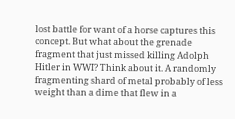lost battle for want of a horse captures this concept. But what about the grenade fragment that just missed killing Adolph Hitler in WWI? Think about it. A randomly fragmenting shard of metal probably of less weight than a dime that flew in a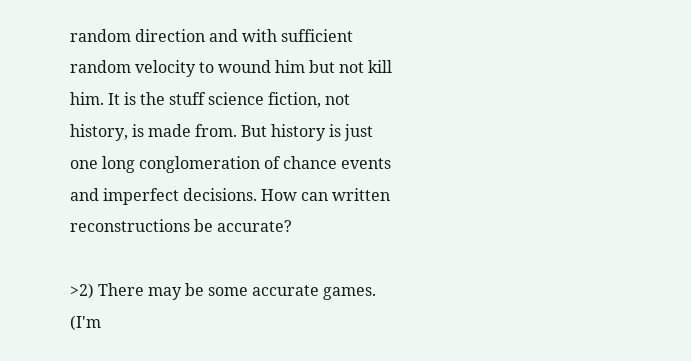random direction and with sufficient random velocity to wound him but not kill him. It is the stuff science fiction, not history, is made from. But history is just one long conglomeration of chance events and imperfect decisions. How can written reconstructions be accurate?

>2) There may be some accurate games. (I'm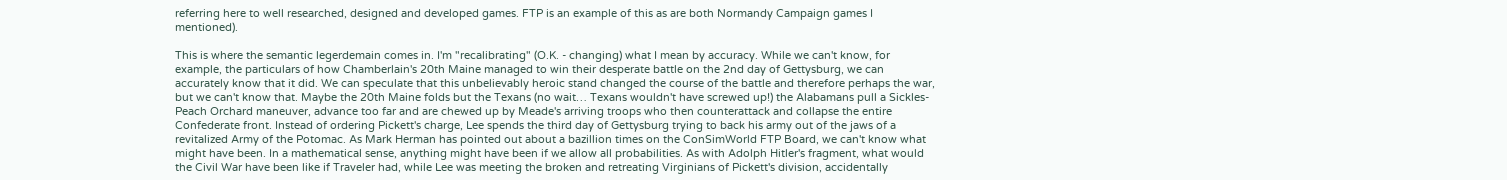referring here to well researched, designed and developed games. FTP is an example of this as are both Normandy Campaign games I mentioned).

This is where the semantic legerdemain comes in. I'm "recalibrating" (O.K. - changing) what I mean by accuracy. While we can't know, for example, the particulars of how Chamberlain's 20th Maine managed to win their desperate battle on the 2nd day of Gettysburg, we can accurately know that it did. We can speculate that this unbelievably heroic stand changed the course of the battle and therefore perhaps the war, but we can't know that. Maybe the 20th Maine folds but the Texans (no wait… Texans wouldn't have screwed up!) the Alabamans pull a Sickles-Peach Orchard maneuver, advance too far and are chewed up by Meade's arriving troops who then counterattack and collapse the entire Confederate front. Instead of ordering Pickett's charge, Lee spends the third day of Gettysburg trying to back his army out of the jaws of a revitalized Army of the Potomac. As Mark Herman has pointed out about a bazillion times on the ConSimWorld FTP Board, we can't know what might have been. In a mathematical sense, anything might have been if we allow all probabilities. As with Adolph Hitler's fragment, what would the Civil War have been like if Traveler had, while Lee was meeting the broken and retreating Virginians of Pickett's division, accidentally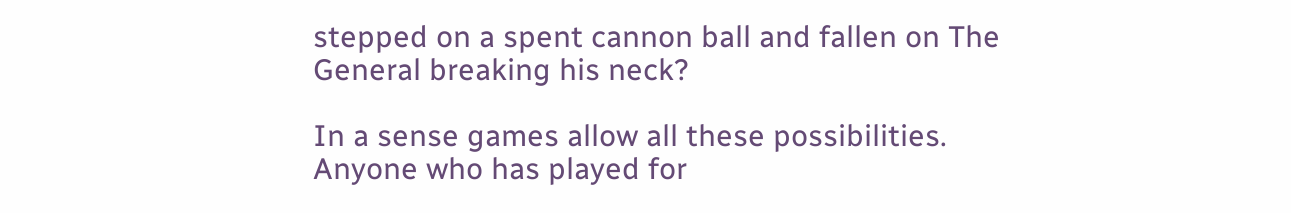stepped on a spent cannon ball and fallen on The General breaking his neck?

In a sense games allow all these possibilities. Anyone who has played for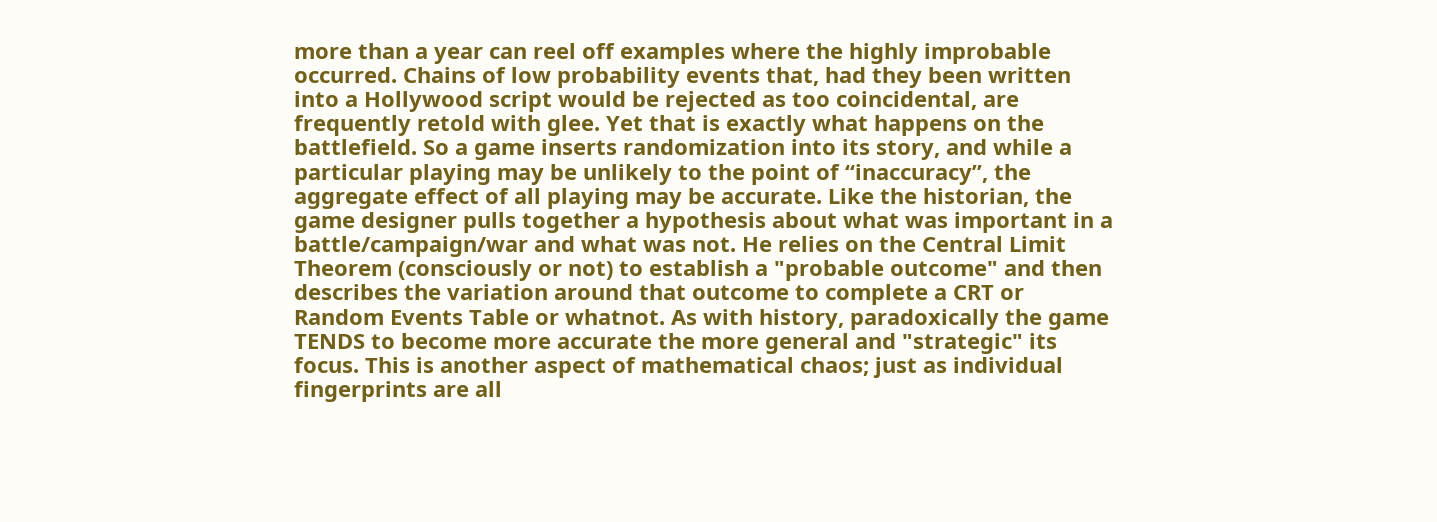more than a year can reel off examples where the highly improbable occurred. Chains of low probability events that, had they been written into a Hollywood script would be rejected as too coincidental, are frequently retold with glee. Yet that is exactly what happens on the battlefield. So a game inserts randomization into its story, and while a particular playing may be unlikely to the point of “inaccuracy”, the aggregate effect of all playing may be accurate. Like the historian, the game designer pulls together a hypothesis about what was important in a battle/campaign/war and what was not. He relies on the Central Limit Theorem (consciously or not) to establish a "probable outcome" and then describes the variation around that outcome to complete a CRT or Random Events Table or whatnot. As with history, paradoxically the game TENDS to become more accurate the more general and "strategic" its focus. This is another aspect of mathematical chaos; just as individual fingerprints are all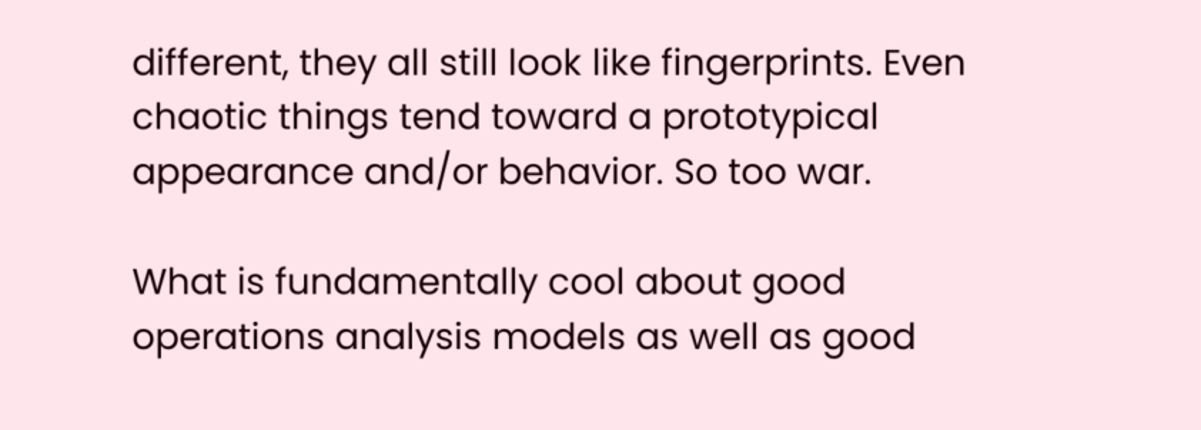different, they all still look like fingerprints. Even chaotic things tend toward a prototypical appearance and/or behavior. So too war.

What is fundamentally cool about good operations analysis models as well as good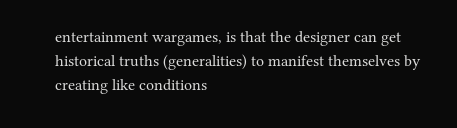entertainment wargames, is that the designer can get historical truths (generalities) to manifest themselves by creating like conditions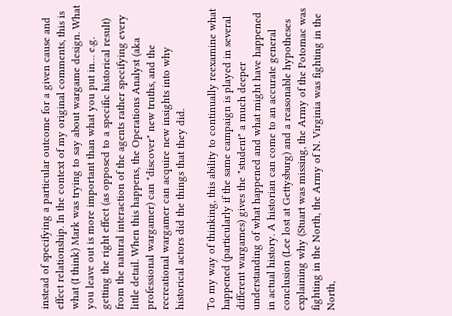instead of specifying a particular outcome for a given cause and effect relationship. In the context of my original comments, this is what (I think) Mark was trying to say about wargame design. What you leave out is more important than what you put in… e.g. getting the right effect (as opposed to a specific historical result) from the natural interaction of the agents rather specifying every little detail. When this happens, the Operations Analyst (aka professional wargamer) can "discover" new truths, and the recreational wargamer can acquire new insights into why historical actors did the things that they did.

To my way of thinking, this ability to continually reexamine what happened (particularly if the same campaign is played in several different wargames) gives the "student" a much deeper understanding of what happened and what might have happened in actual history. A historian can come to an accurate general conclusion (Lee lost at Gettysburg) and a reasonable hypotheses explaining why (Stuart was missing, the Army of the Potomac was fighting in the North, the Army of N. Virginia was fighting in the North,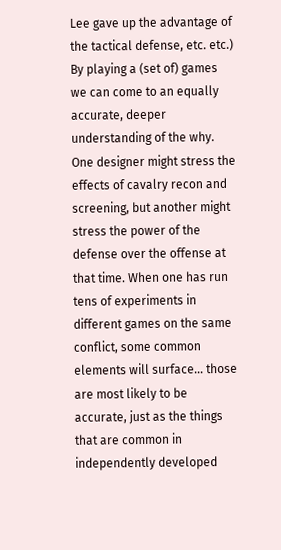Lee gave up the advantage of the tactical defense, etc. etc.) By playing a (set of) games we can come to an equally accurate, deeper understanding of the why. One designer might stress the effects of cavalry recon and screening, but another might stress the power of the defense over the offense at that time. When one has run tens of experiments in different games on the same conflict, some common elements will surface… those are most likely to be accurate, just as the things that are common in independently developed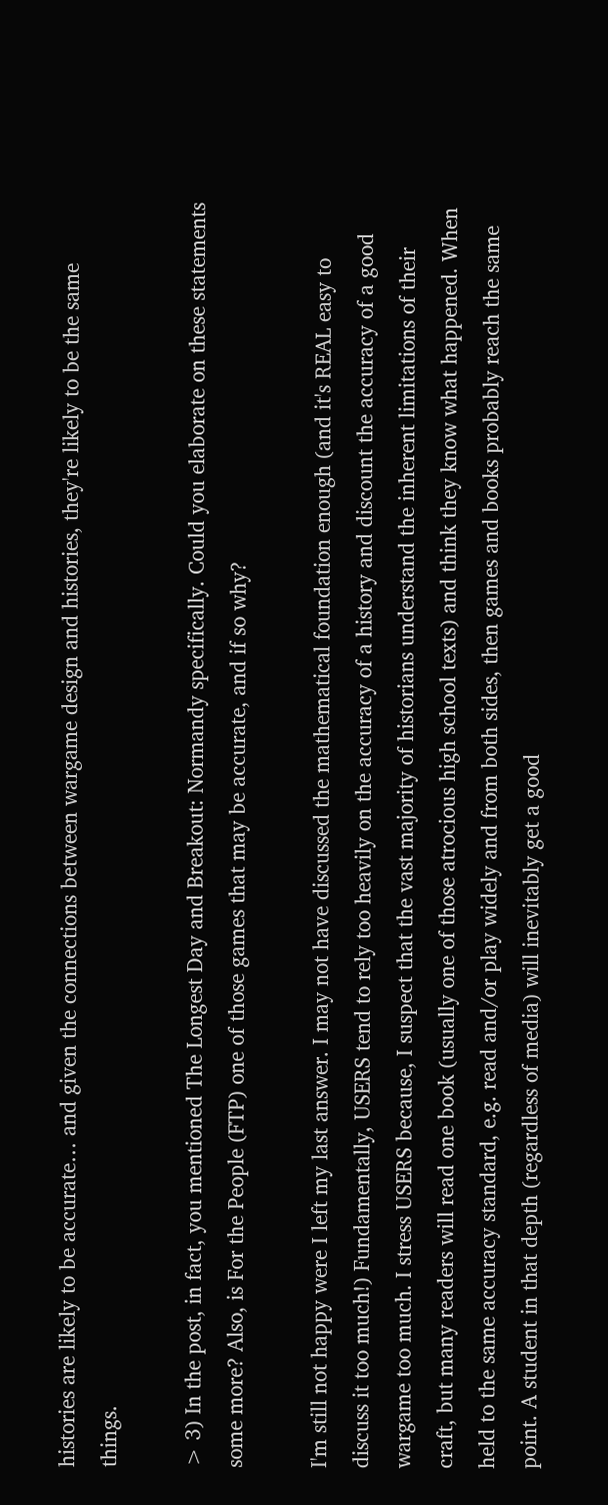histories are likely to be accurate… and given the connections between wargame design and histories, they're likely to be the same things.

> 3) In the post, in fact, you mentioned The Longest Day and Breakout: Normandy specifically. Could you elaborate on these statements some more? Also, is For the People (FTP) one of those games that may be accurate, and if so why?

I'm still not happy were I left my last answer. I may not have discussed the mathematical foundation enough (and it's REAL easy to discuss it too much!) Fundamentally, USERS tend to rely too heavily on the accuracy of a history and discount the accuracy of a good wargame too much. I stress USERS because, I suspect that the vast majority of historians understand the inherent limitations of their craft, but many readers will read one book (usually one of those atrocious high school texts) and think they know what happened. When held to the same accuracy standard, e.g. read and/or play widely and from both sides, then games and books probably reach the same point. A student in that depth (regardless of media) will inevitably get a good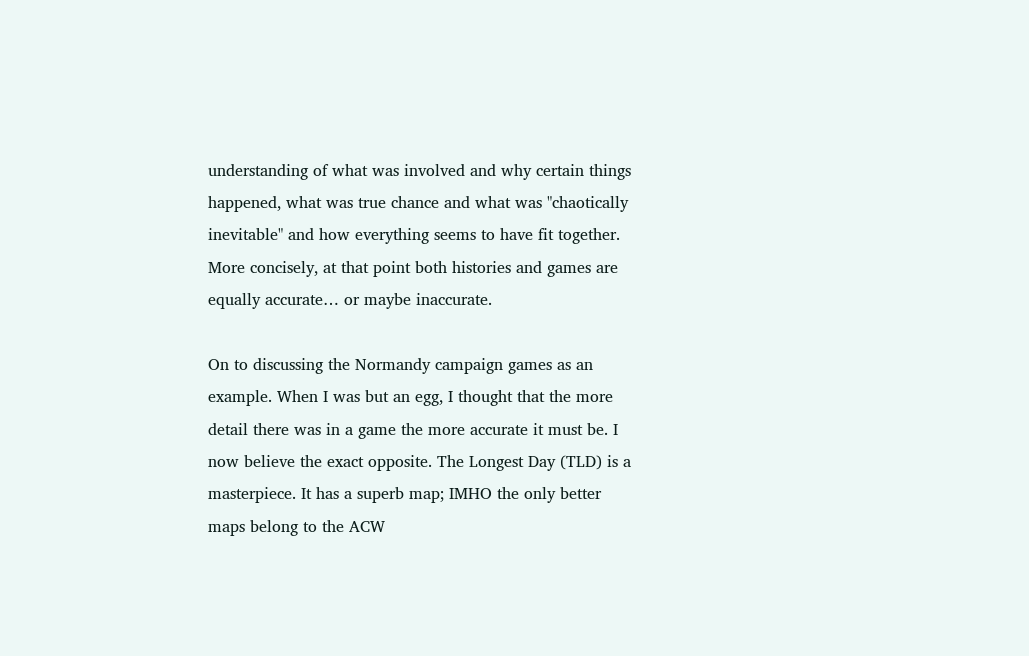understanding of what was involved and why certain things happened, what was true chance and what was "chaotically inevitable" and how everything seems to have fit together. More concisely, at that point both histories and games are equally accurate… or maybe inaccurate.

On to discussing the Normandy campaign games as an example. When I was but an egg, I thought that the more detail there was in a game the more accurate it must be. I now believe the exact opposite. The Longest Day (TLD) is a masterpiece. It has a superb map; IMHO the only better maps belong to the ACW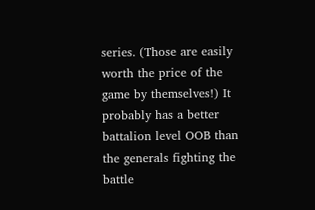series. (Those are easily worth the price of the game by themselves!) It probably has a better battalion level OOB than the generals fighting the battle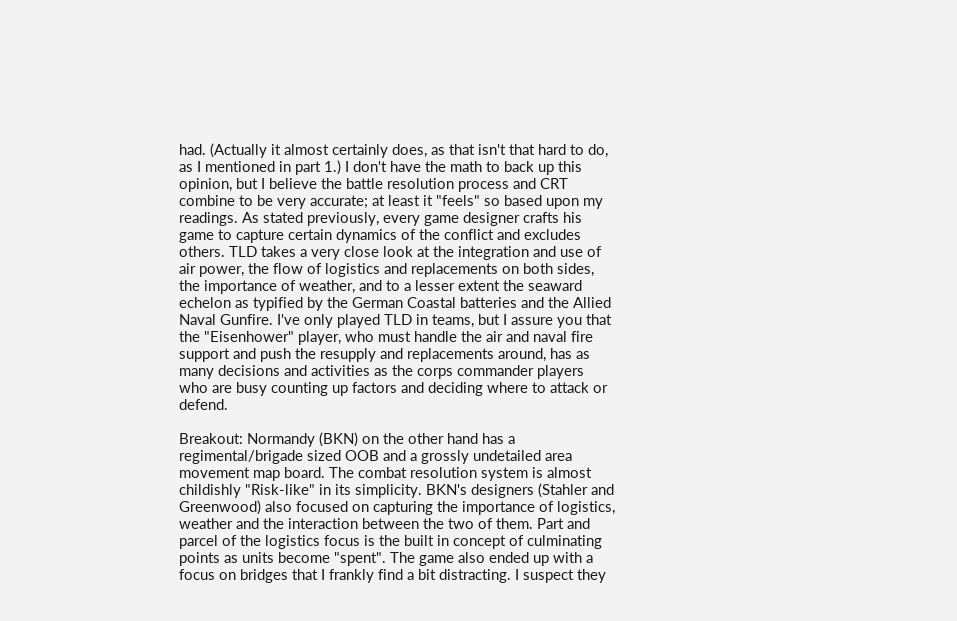had. (Actually it almost certainly does, as that isn't that hard to do, as I mentioned in part 1.) I don't have the math to back up this opinion, but I believe the battle resolution process and CRT combine to be very accurate; at least it "feels" so based upon my readings. As stated previously, every game designer crafts his game to capture certain dynamics of the conflict and excludes others. TLD takes a very close look at the integration and use of air power, the flow of logistics and replacements on both sides, the importance of weather, and to a lesser extent the seaward echelon as typified by the German Coastal batteries and the Allied Naval Gunfire. I've only played TLD in teams, but I assure you that the "Eisenhower" player, who must handle the air and naval fire support and push the resupply and replacements around, has as many decisions and activities as the corps commander players who are busy counting up factors and deciding where to attack or defend.

Breakout: Normandy (BKN) on the other hand has a regimental/brigade sized OOB and a grossly undetailed area movement map board. The combat resolution system is almost childishly "Risk-like" in its simplicity. BKN's designers (Stahler and Greenwood) also focused on capturing the importance of logistics, weather and the interaction between the two of them. Part and parcel of the logistics focus is the built in concept of culminating points as units become "spent". The game also ended up with a focus on bridges that I frankly find a bit distracting. I suspect they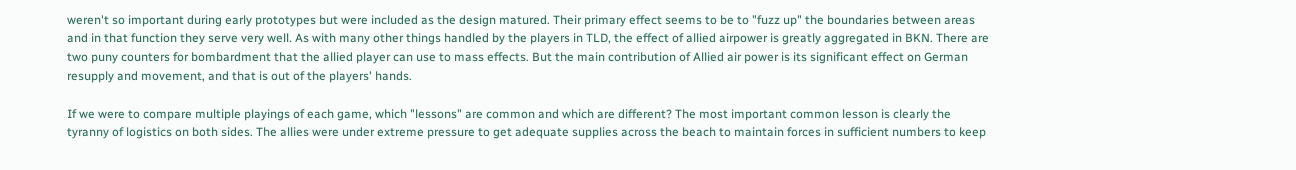weren't so important during early prototypes but were included as the design matured. Their primary effect seems to be to "fuzz up" the boundaries between areas and in that function they serve very well. As with many other things handled by the players in TLD, the effect of allied airpower is greatly aggregated in BKN. There are two puny counters for bombardment that the allied player can use to mass effects. But the main contribution of Allied air power is its significant effect on German resupply and movement, and that is out of the players' hands.

If we were to compare multiple playings of each game, which "lessons" are common and which are different? The most important common lesson is clearly the tyranny of logistics on both sides. The allies were under extreme pressure to get adequate supplies across the beach to maintain forces in sufficient numbers to keep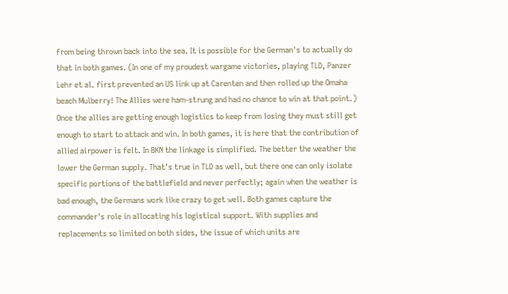from being thrown back into the sea. It is possible for the German's to actually do that in both games. (In one of my proudest wargame victories, playing TLD, Panzer Lehr et al. first prevented an US link up at Carenten and then rolled up the Omaha beach Mulberry! The Allies were ham-strung and had no chance to win at that point.) Once the allies are getting enough logistics to keep from losing they must still get enough to start to attack and win. In both games, it is here that the contribution of allied airpower is felt. In BKN the linkage is simplified. The better the weather the lower the German supply. That's true in TLD as well, but there one can only isolate specific portions of the battlefield and never perfectly; again when the weather is bad enough, the Germans work like crazy to get well. Both games capture the commander's role in allocating his logistical support. With supplies and replacements so limited on both sides, the issue of which units are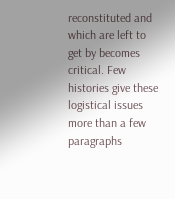reconstituted and which are left to get by becomes critical. Few histories give these logistical issues more than a few paragraphs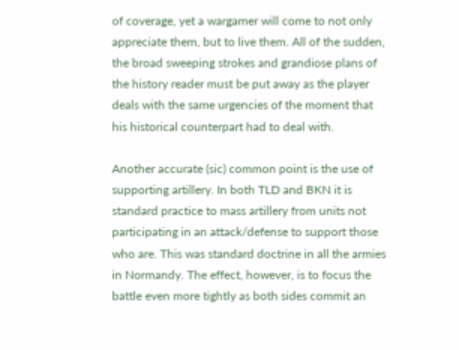of coverage, yet a wargamer will come to not only appreciate them, but to live them. All of the sudden, the broad sweeping strokes and grandiose plans of the history reader must be put away as the player deals with the same urgencies of the moment that his historical counterpart had to deal with.

Another accurate (sic) common point is the use of supporting artillery. In both TLD and BKN it is standard practice to mass artillery from units not participating in an attack/defense to support those who are. This was standard doctrine in all the armies in Normandy. The effect, however, is to focus the battle even more tightly as both sides commit an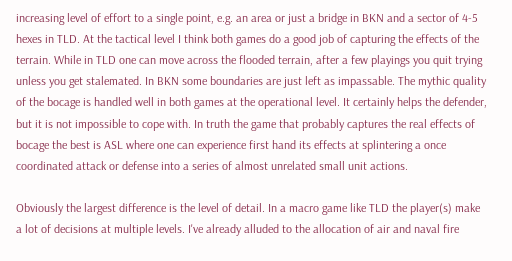increasing level of effort to a single point, e.g. an area or just a bridge in BKN and a sector of 4-5 hexes in TLD. At the tactical level I think both games do a good job of capturing the effects of the terrain. While in TLD one can move across the flooded terrain, after a few playings you quit trying unless you get stalemated. In BKN some boundaries are just left as impassable. The mythic quality of the bocage is handled well in both games at the operational level. It certainly helps the defender, but it is not impossible to cope with. In truth the game that probably captures the real effects of bocage the best is ASL where one can experience first hand its effects at splintering a once coordinated attack or defense into a series of almost unrelated small unit actions.

Obviously the largest difference is the level of detail. In a macro game like TLD the player(s) make a lot of decisions at multiple levels. I've already alluded to the allocation of air and naval fire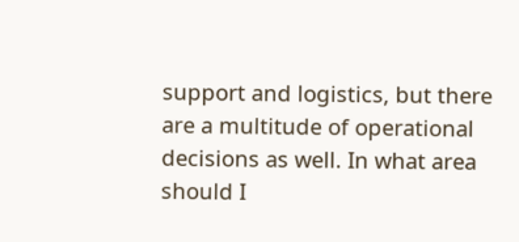support and logistics, but there are a multitude of operational decisions as well. In what area should I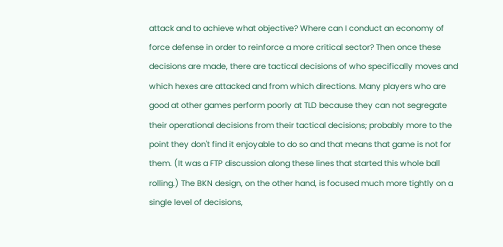attack and to achieve what objective? Where can I conduct an economy of force defense in order to reinforce a more critical sector? Then once these decisions are made, there are tactical decisions of who specifically moves and which hexes are attacked and from which directions. Many players who are good at other games perform poorly at TLD because they can not segregate their operational decisions from their tactical decisions; probably more to the point they don't find it enjoyable to do so and that means that game is not for them. (It was a FTP discussion along these lines that started this whole ball rolling.) The BKN design, on the other hand, is focused much more tightly on a single level of decisions,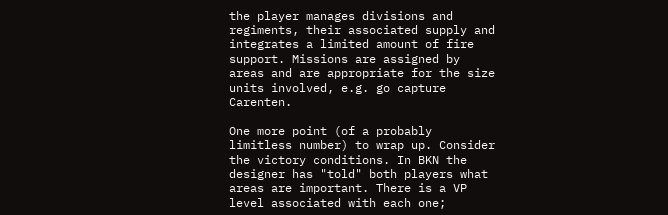the player manages divisions and regiments, their associated supply and integrates a limited amount of fire support. Missions are assigned by areas and are appropriate for the size units involved, e.g. go capture Carenten.

One more point (of a probably limitless number) to wrap up. Consider the victory conditions. In BKN the designer has "told" both players what areas are important. There is a VP level associated with each one;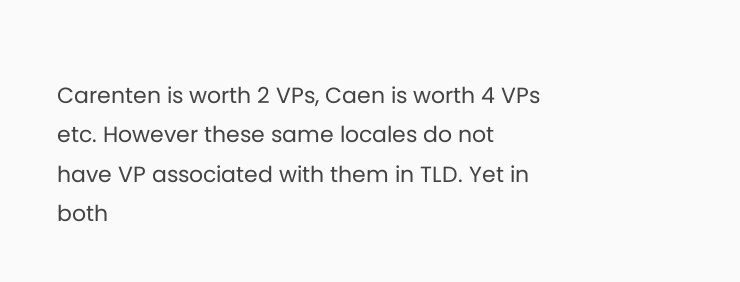Carenten is worth 2 VPs, Caen is worth 4 VPs etc. However these same locales do not have VP associated with them in TLD. Yet in both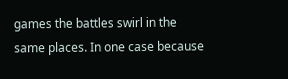games the battles swirl in the same places. In one case because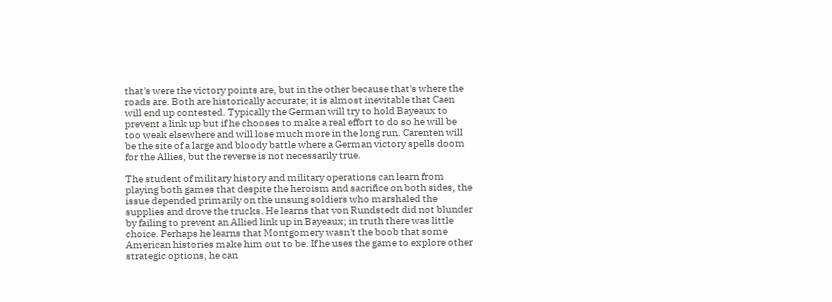that's were the victory points are, but in the other because that's where the roads are. Both are historically accurate; it is almost inevitable that Caen will end up contested. Typically the German will try to hold Bayeaux to prevent a link up but if he chooses to make a real effort to do so he will be too weak elsewhere and will lose much more in the long run. Carenten will be the site of a large and bloody battle where a German victory spells doom for the Allies, but the reverse is not necessarily true.

The student of military history and military operations can learn from playing both games that despite the heroism and sacrifice on both sides, the issue depended primarily on the unsung soldiers who marshaled the supplies and drove the trucks. He learns that von Rundstedt did not blunder by failing to prevent an Allied link up in Bayeaux; in truth there was little choice. Perhaps he learns that Montgomery wasn't the boob that some American histories make him out to be. If he uses the game to explore other strategic options, he can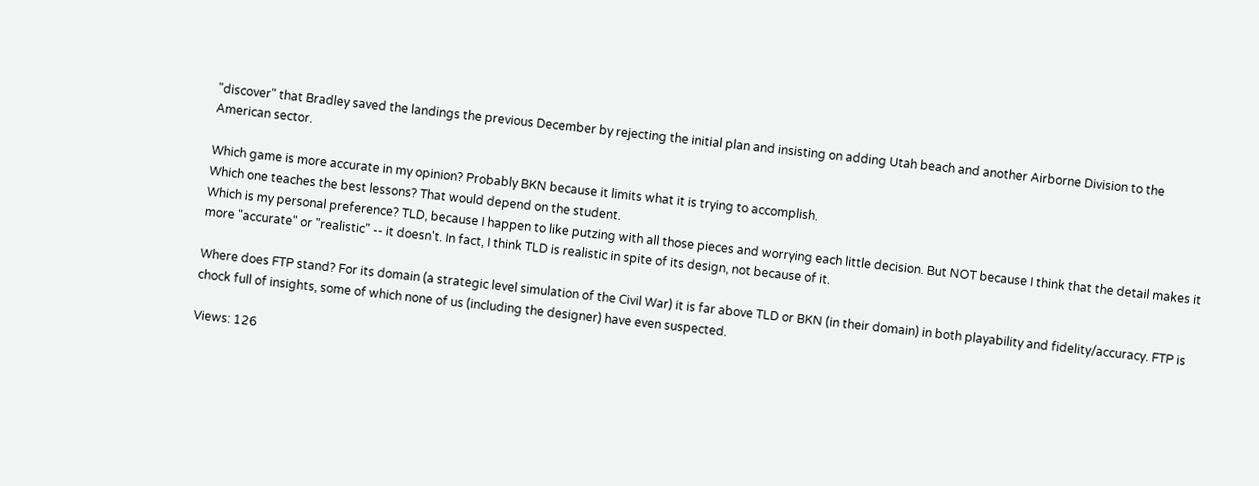"discover" that Bradley saved the landings the previous December by rejecting the initial plan and insisting on adding Utah beach and another Airborne Division to the American sector.

Which game is more accurate in my opinion? Probably BKN because it limits what it is trying to accomplish.
Which one teaches the best lessons? That would depend on the student.
Which is my personal preference? TLD, because I happen to like putzing with all those pieces and worrying each little decision. But NOT because I think that the detail makes it more "accurate" or "realistic" -- it doesn't. In fact, I think TLD is realistic in spite of its design, not because of it.

Where does FTP stand? For its domain (a strategic level simulation of the Civil War) it is far above TLD or BKN (in their domain) in both playability and fidelity/accuracy. FTP is chock full of insights, some of which none of us (including the designer) have even suspected.

Views: 126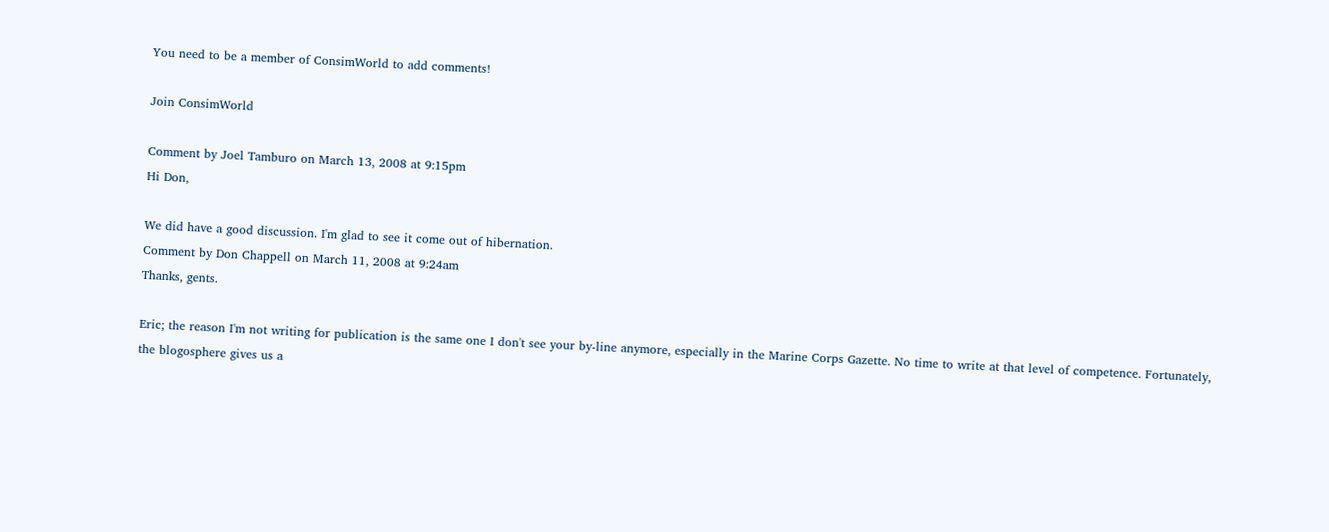You need to be a member of ConsimWorld to add comments!

Join ConsimWorld

Comment by Joel Tamburo on March 13, 2008 at 9:15pm
Hi Don,

We did have a good discussion. I'm glad to see it come out of hibernation.
Comment by Don Chappell on March 11, 2008 at 9:24am
Thanks, gents.

Eric; the reason I'm not writing for publication is the same one I don't see your by-line anymore, especially in the Marine Corps Gazette. No time to write at that level of competence. Fortunately, the blogosphere gives us a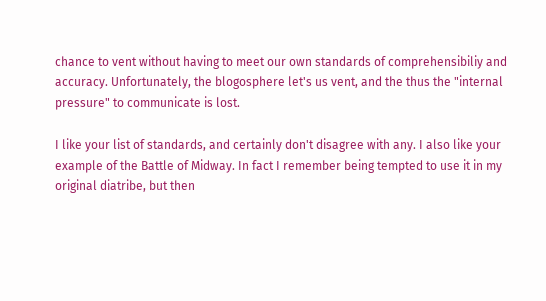chance to vent without having to meet our own standards of comprehensibiliy and accuracy. Unfortunately, the blogosphere let's us vent, and the thus the "internal pressure" to communicate is lost.

I like your list of standards, and certainly don't disagree with any. I also like your example of the Battle of Midway. In fact I remember being tempted to use it in my original diatribe, but then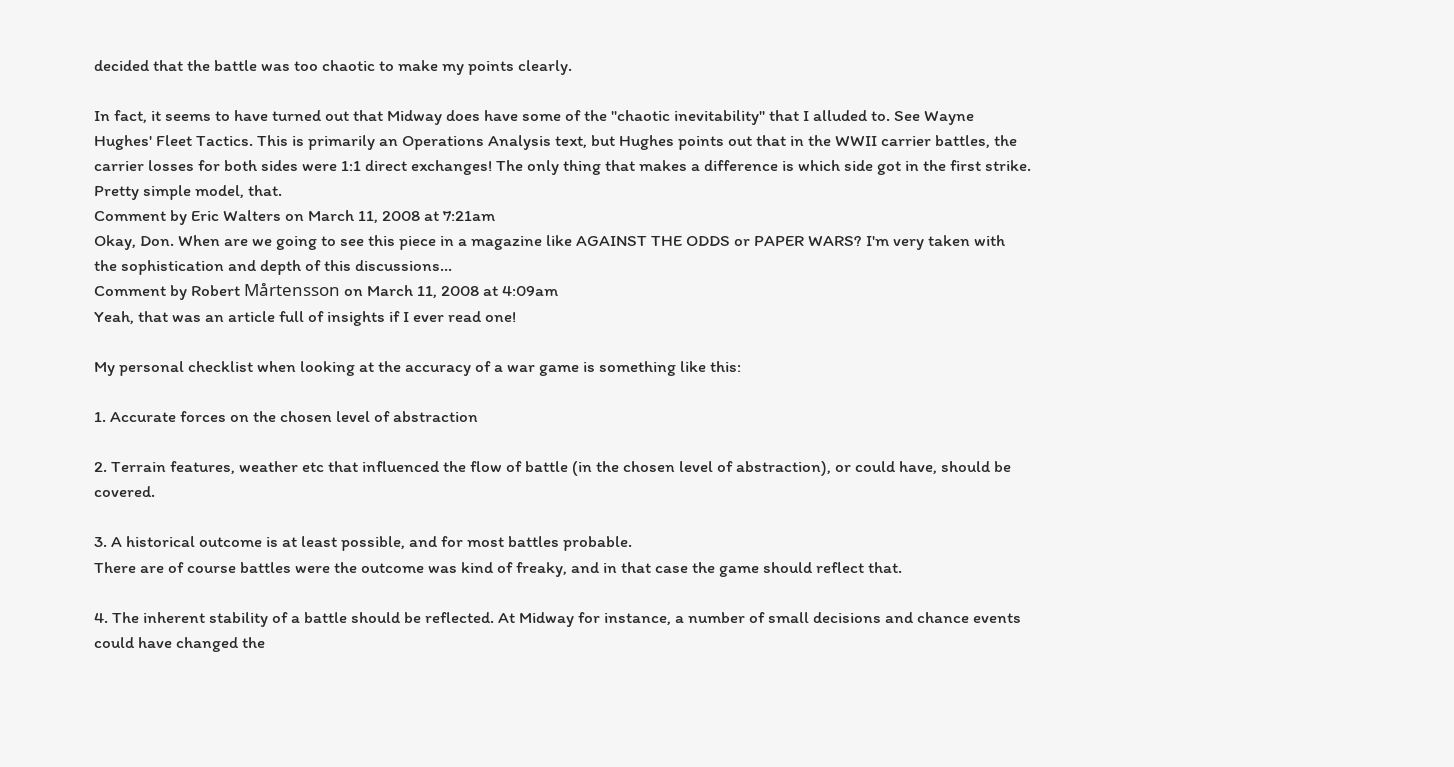decided that the battle was too chaotic to make my points clearly.

In fact, it seems to have turned out that Midway does have some of the "chaotic inevitability" that I alluded to. See Wayne Hughes' Fleet Tactics. This is primarily an Operations Analysis text, but Hughes points out that in the WWII carrier battles, the carrier losses for both sides were 1:1 direct exchanges! The only thing that makes a difference is which side got in the first strike. Pretty simple model, that.
Comment by Eric Walters on March 11, 2008 at 7:21am
Okay, Don. When are we going to see this piece in a magazine like AGAINST THE ODDS or PAPER WARS? I'm very taken with the sophistication and depth of this discussions...
Comment by Robert Mårtensson on March 11, 2008 at 4:09am
Yeah, that was an article full of insights if I ever read one!

My personal checklist when looking at the accuracy of a war game is something like this:

1. Accurate forces on the chosen level of abstraction

2. Terrain features, weather etc that influenced the flow of battle (in the chosen level of abstraction), or could have, should be covered.

3. A historical outcome is at least possible, and for most battles probable.
There are of course battles were the outcome was kind of freaky, and in that case the game should reflect that.

4. The inherent stability of a battle should be reflected. At Midway for instance, a number of small decisions and chance events could have changed the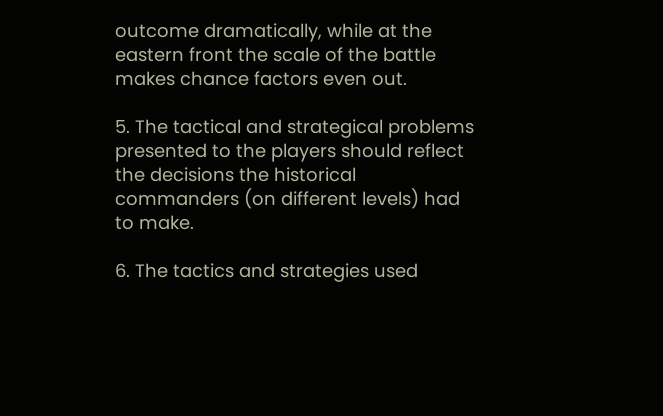outcome dramatically, while at the eastern front the scale of the battle makes chance factors even out.

5. The tactical and strategical problems presented to the players should reflect the decisions the historical commanders (on different levels) had to make.

6. The tactics and strategies used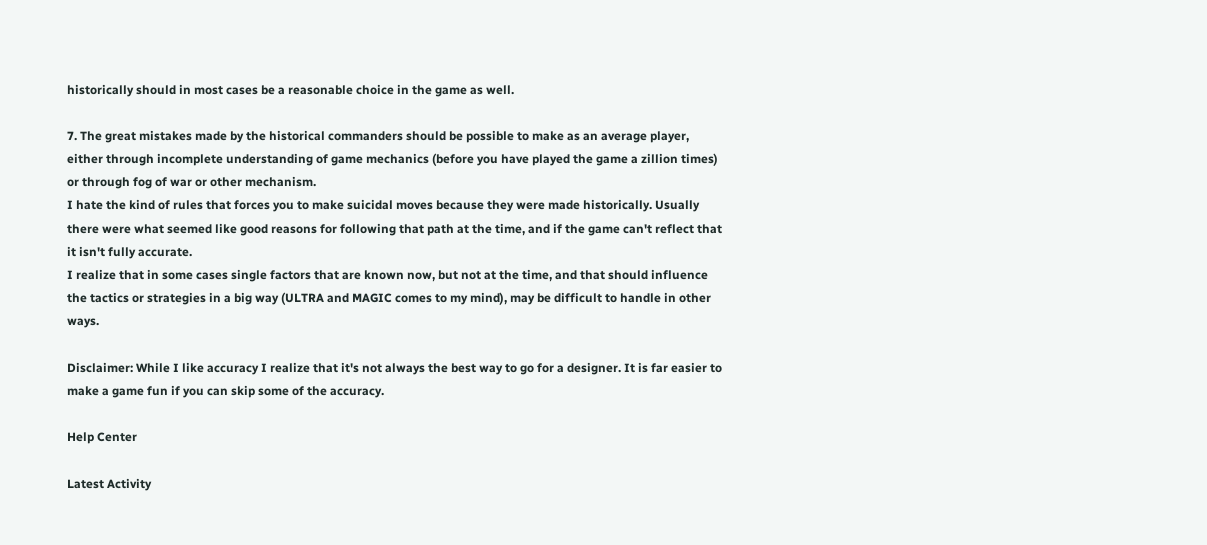historically should in most cases be a reasonable choice in the game as well.

7. The great mistakes made by the historical commanders should be possible to make as an average player, either through incomplete understanding of game mechanics (before you have played the game a zillion times) or through fog of war or other mechanism.
I hate the kind of rules that forces you to make suicidal moves because they were made historically. Usually there were what seemed like good reasons for following that path at the time, and if the game can't reflect that it isn't fully accurate.
I realize that in some cases single factors that are known now, but not at the time, and that should influence the tactics or strategies in a big way (ULTRA and MAGIC comes to my mind), may be difficult to handle in other ways.

Disclaimer: While I like accuracy I realize that it's not always the best way to go for a designer. It is far easier to make a game fun if you can skip some of the accuracy.

Help Center

Latest Activity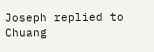Joseph replied to Chuang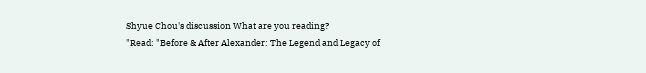Shyue Chou's discussion What are you reading?
"Read: "Before & After Alexander: The Legend and Legacy of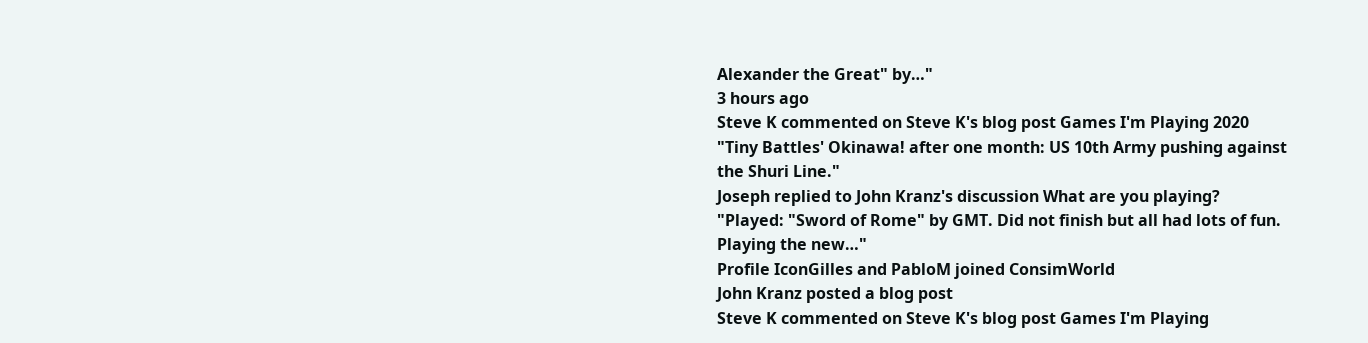Alexander the Great" by…"
3 hours ago
Steve K commented on Steve K's blog post Games I'm Playing 2020
"Tiny Battles' Okinawa! after one month: US 10th Army pushing against the Shuri Line."
Joseph replied to John Kranz's discussion What are you playing?
"Played: "Sword of Rome" by GMT. Did not finish but all had lots of fun. Playing the new…"
Profile IconGilles and PabloM joined ConsimWorld
John Kranz posted a blog post
Steve K commented on Steve K's blog post Games I'm Playing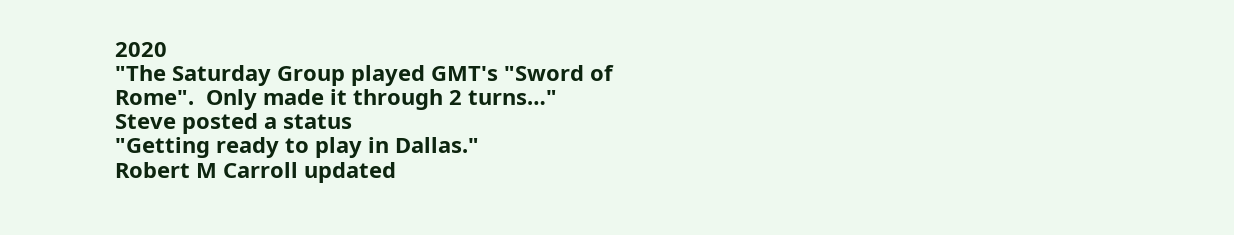2020
"The Saturday Group played GMT's "Sword of Rome".  Only made it through 2 turns…"
Steve posted a status
"Getting ready to play in Dallas."
Robert M Carroll updated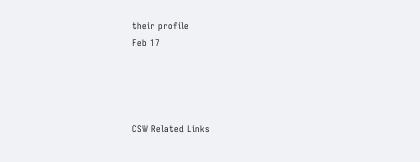their profile
Feb 17




CSW Related Links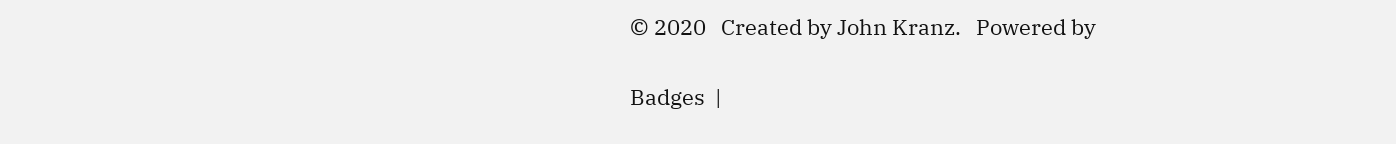© 2020   Created by John Kranz.   Powered by

Badges  |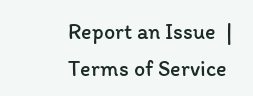Report an Issue  |  Terms of Service